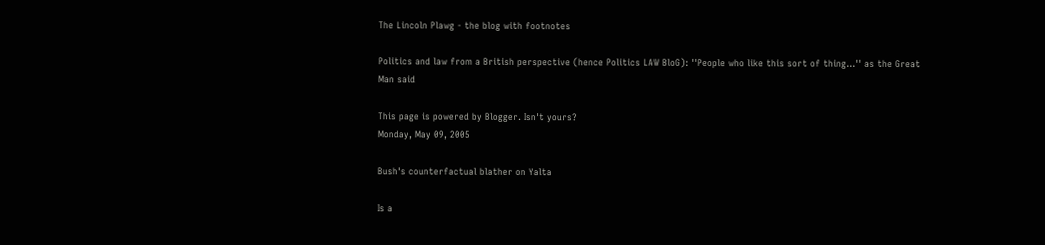The Lincoln Plawg - the blog with footnotes

Politics and law from a British perspective (hence Politics LAW BloG): ''People who like this sort of thing...'' as the Great Man said

This page is powered by Blogger. Isn't yours?
Monday, May 09, 2005

Bush's counterfactual blather on Yalta

Is a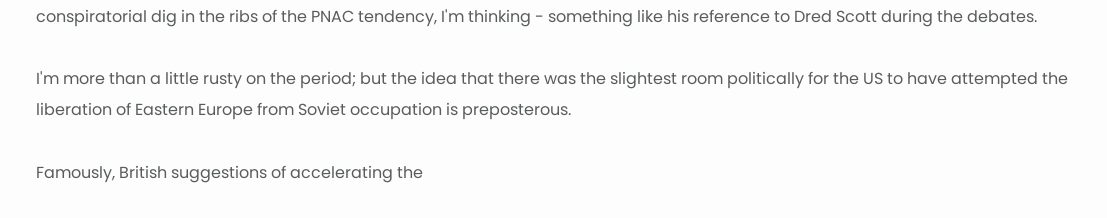conspiratorial dig in the ribs of the PNAC tendency, I'm thinking - something like his reference to Dred Scott during the debates.

I'm more than a little rusty on the period; but the idea that there was the slightest room politically for the US to have attempted the liberation of Eastern Europe from Soviet occupation is preposterous.

Famously, British suggestions of accelerating the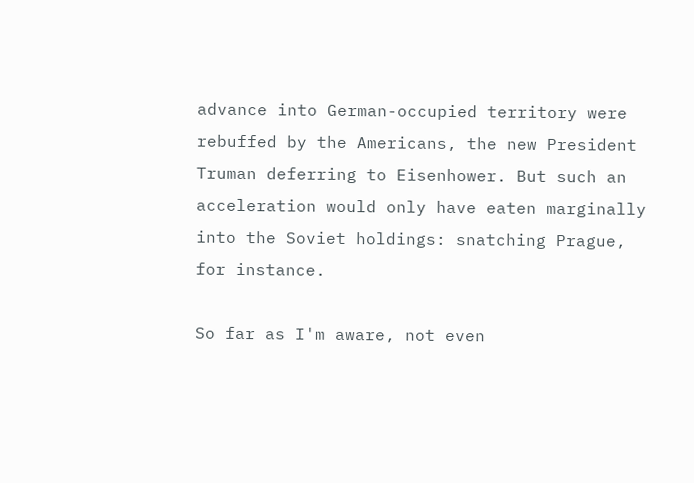advance into German-occupied territory were rebuffed by the Americans, the new President Truman deferring to Eisenhower. But such an acceleration would only have eaten marginally into the Soviet holdings: snatching Prague, for instance.

So far as I'm aware, not even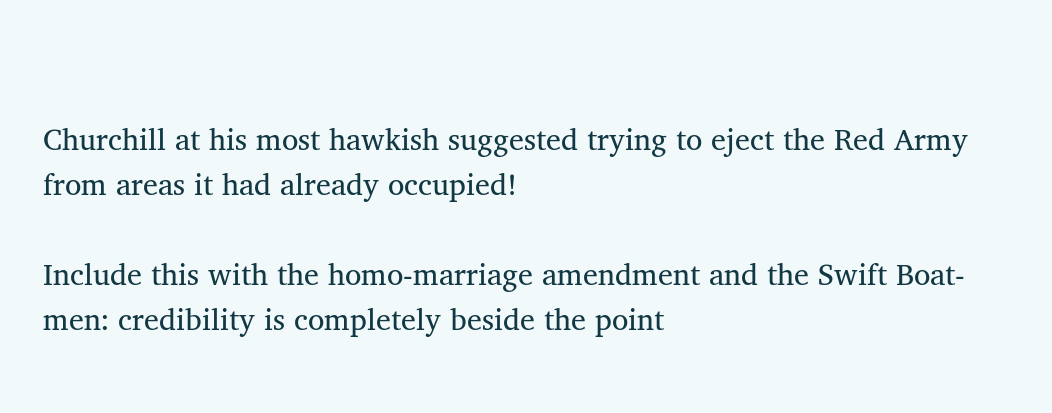Churchill at his most hawkish suggested trying to eject the Red Army from areas it had already occupied!

Include this with the homo-marriage amendment and the Swift Boat-men: credibility is completely beside the point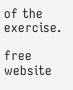of the exercise.

free website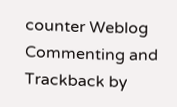counter Weblog Commenting and Trackback by